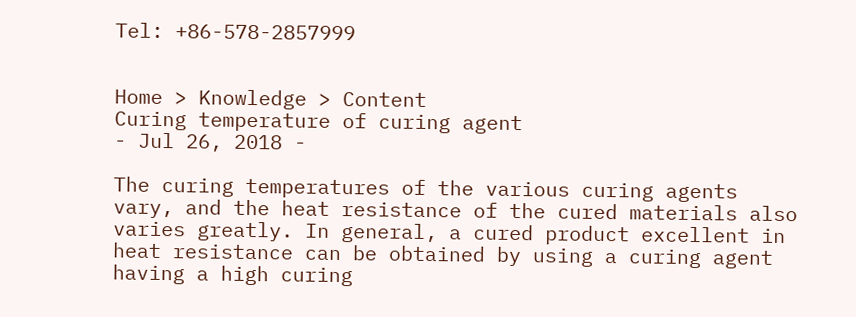Tel: +86-578-2857999


Home > Knowledge > Content
Curing temperature of curing agent
- Jul 26, 2018 -

The curing temperatures of the various curing agents vary, and the heat resistance of the cured materials also varies greatly. In general, a cured product excellent in heat resistance can be obtained by using a curing agent having a high curing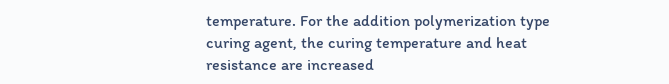temperature. For the addition polymerization type curing agent, the curing temperature and heat resistance are increased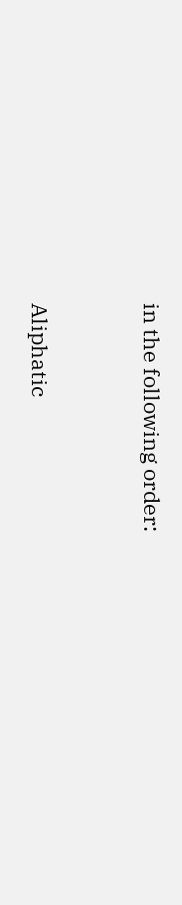in the following order:


Aliphatic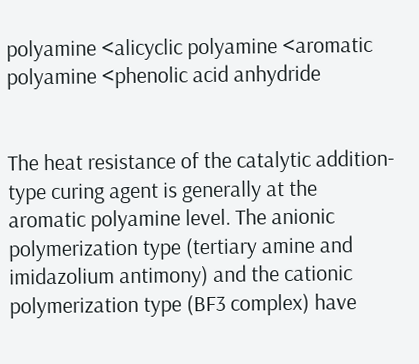polyamine <alicyclic polyamine <aromatic polyamine <phenolic acid anhydride


The heat resistance of the catalytic addition-type curing agent is generally at the aromatic polyamine level. The anionic polymerization type (tertiary amine and imidazolium antimony) and the cationic polymerization type (BF3 complex) have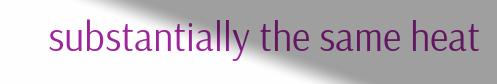substantially the same heat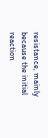resistance, mainly because the initial reaction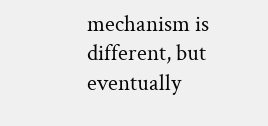mechanism is different, but eventually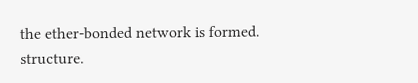the ether-bonded network is formed. structure.